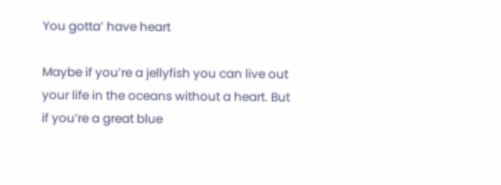You gotta’ have heart

Maybe if you’re a jellyfish you can live out your life in the oceans without a heart. But if you’re a great blue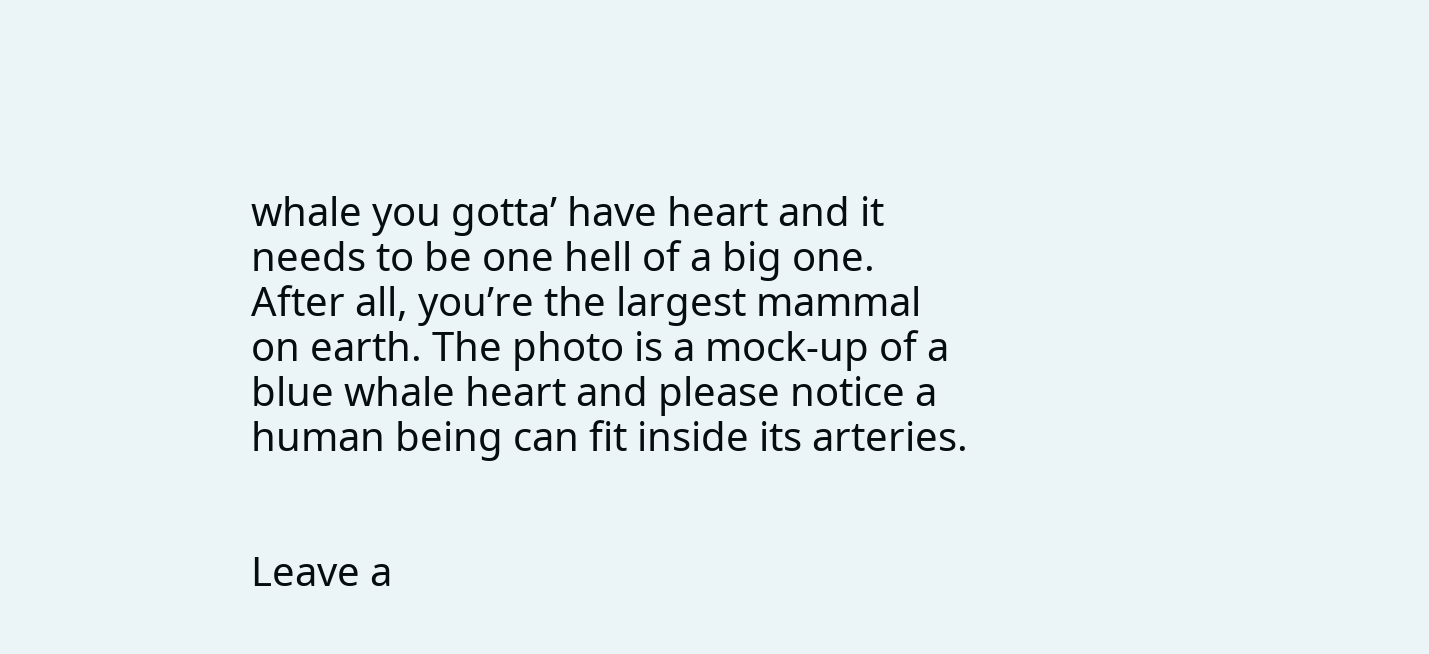whale you gotta’ have heart and it needs to be one hell of a big one. After all, you’re the largest mammal on earth. The photo is a mock-up of a blue whale heart and please notice a human being can fit inside its arteries.


Leave a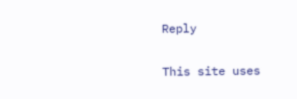Reply

This site uses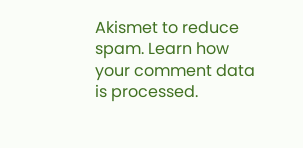Akismet to reduce spam. Learn how your comment data is processed.